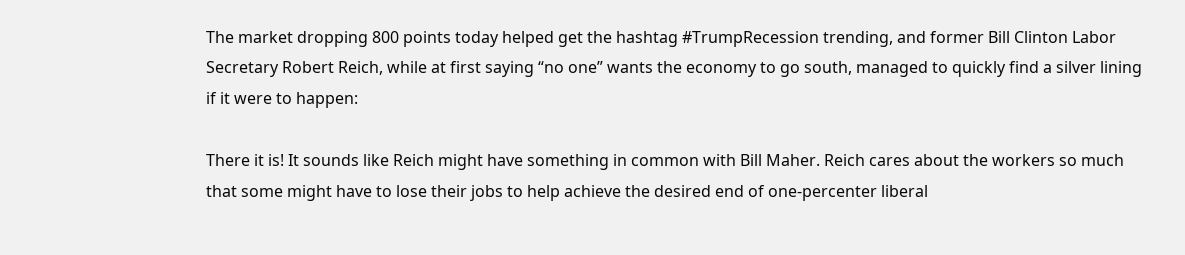The market dropping 800 points today helped get the hashtag #TrumpRecession trending, and former Bill Clinton Labor Secretary Robert Reich, while at first saying “no one” wants the economy to go south, managed to quickly find a silver lining if it were to happen:

There it is! It sounds like Reich might have something in common with Bill Maher. Reich cares about the workers so much that some might have to lose their jobs to help achieve the desired end of one-percenter liberal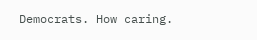Democrats. How caring.